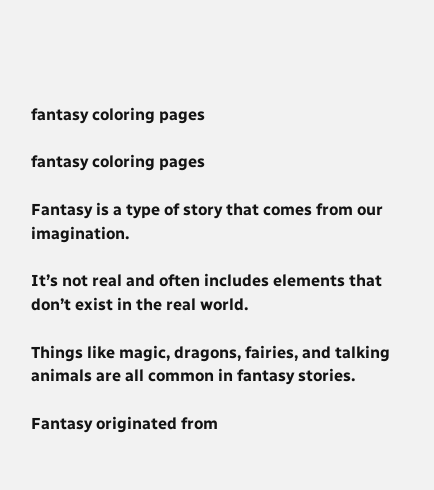fantasy coloring pages

fantasy coloring pages

Fantasy is a type of story that comes from our imagination.

It’s not real and often includes elements that don’t exist in the real world.

Things like magic, dragons, fairies, and talking animals are all common in fantasy stories.

Fantasy originated from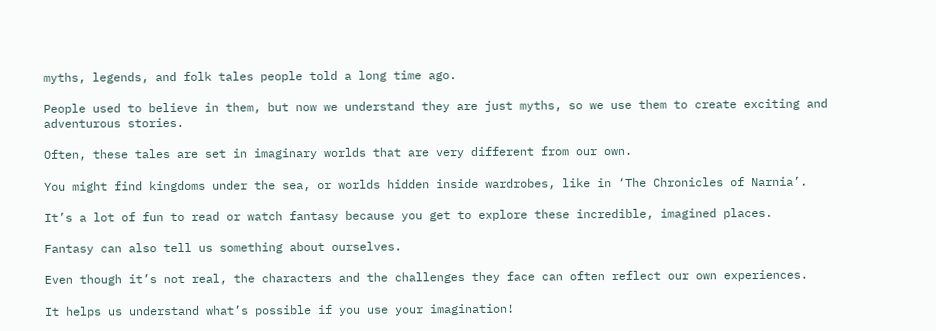myths, legends, and folk tales people told a long time ago.

People used to believe in them, but now we understand they are just myths, so we use them to create exciting and adventurous stories.

Often, these tales are set in imaginary worlds that are very different from our own.

You might find kingdoms under the sea, or worlds hidden inside wardrobes, like in ‘The Chronicles of Narnia’.

It’s a lot of fun to read or watch fantasy because you get to explore these incredible, imagined places.

Fantasy can also tell us something about ourselves.

Even though it’s not real, the characters and the challenges they face can often reflect our own experiences.

It helps us understand what’s possible if you use your imagination!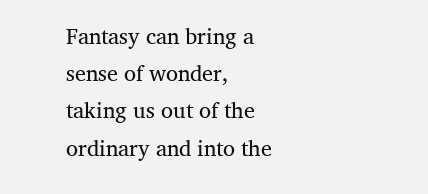Fantasy can bring a sense of wonder, taking us out of the ordinary and into the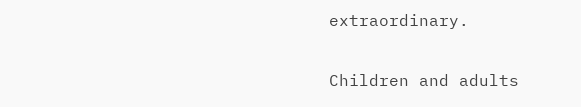extraordinary.

Children and adults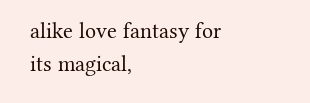alike love fantasy for its magical,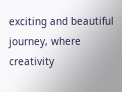exciting and beautiful journey, where creativity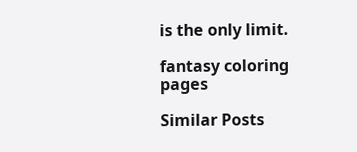is the only limit.

fantasy coloring pages

Similar Posts